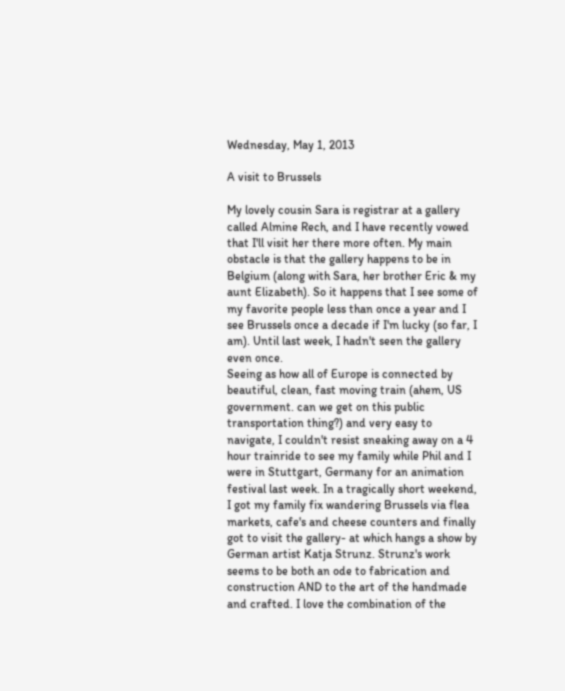Wednesday, May 1, 2013

A visit to Brussels

My lovely cousin Sara is registrar at a gallery called Almine Rech, and I have recently vowed that I'll visit her there more often. My main obstacle is that the gallery happens to be in Belgium (along with Sara, her brother Eric & my aunt Elizabeth). So it happens that I see some of my favorite people less than once a year and I see Brussels once a decade if I'm lucky (so far, I am). Until last week, I hadn't seen the gallery even once.
Seeing as how all of Europe is connected by beautiful, clean, fast moving train (ahem, US government. can we get on this public transportation thing?) and very easy to navigate, I couldn't resist sneaking away on a 4 hour trainride to see my family while Phil and I were in Stuttgart, Germany for an animation festival last week. In a tragically short weekend, I got my family fix wandering Brussels via flea markets, cafe's and cheese counters and finally got to visit the gallery- at which hangs a show by German artist Katja Strunz. Strunz's work seems to be both an ode to fabrication and construction AND to the art of the handmade and crafted. I love the combination of the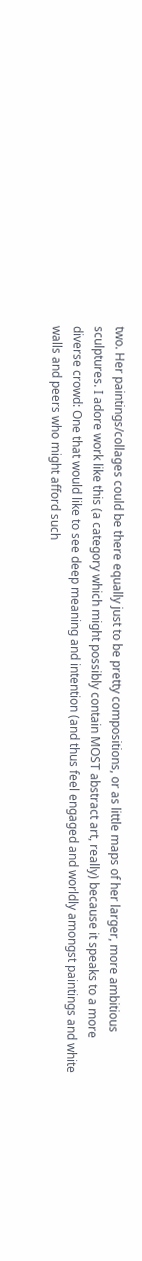two. Her paintings/collages could be there equally just to be pretty compositions, or as little maps of her larger, more ambitious sculptures. I adore work like this (a category which might possibly contain MOST abstract art, really) because it speaks to a more diverse crowd: One that would like to see deep meaning and intention (and thus feel engaged and worldly amongst paintings and white walls and peers who might afford such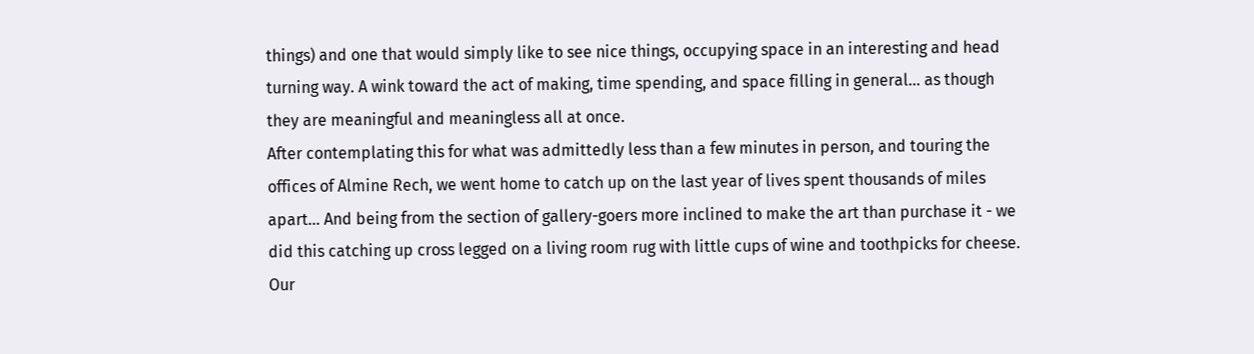things) and one that would simply like to see nice things, occupying space in an interesting and head turning way. A wink toward the act of making, time spending, and space filling in general... as though they are meaningful and meaningless all at once.
After contemplating this for what was admittedly less than a few minutes in person, and touring the offices of Almine Rech, we went home to catch up on the last year of lives spent thousands of miles apart... And being from the section of gallery-goers more inclined to make the art than purchase it - we did this catching up cross legged on a living room rug with little cups of wine and toothpicks for cheese. Our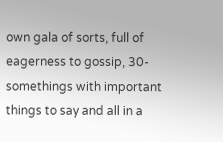own gala of sorts, full of eagerness to gossip, 30-somethings with important things to say and all in a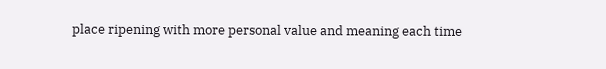place ripening with more personal value and meaning each time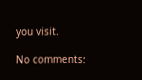you visit.

No comments: